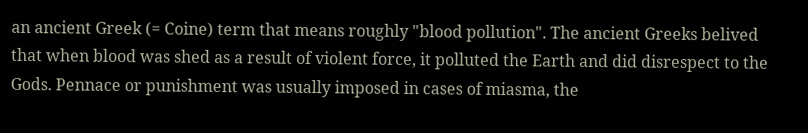an ancient Greek (= Coine) term that means roughly "blood pollution". The ancient Greeks belived that when blood was shed as a result of violent force, it polluted the Earth and did disrespect to the Gods. Pennace or punishment was usually imposed in cases of miasma, the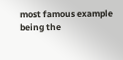most famous example being the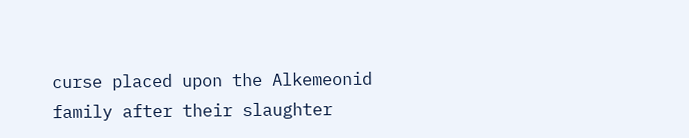curse placed upon the Alkemeonid family after their slaughter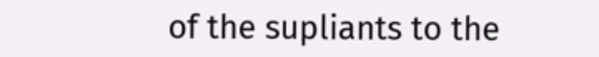of the supliants to the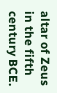altar of Zeus in the fifth century BCE.